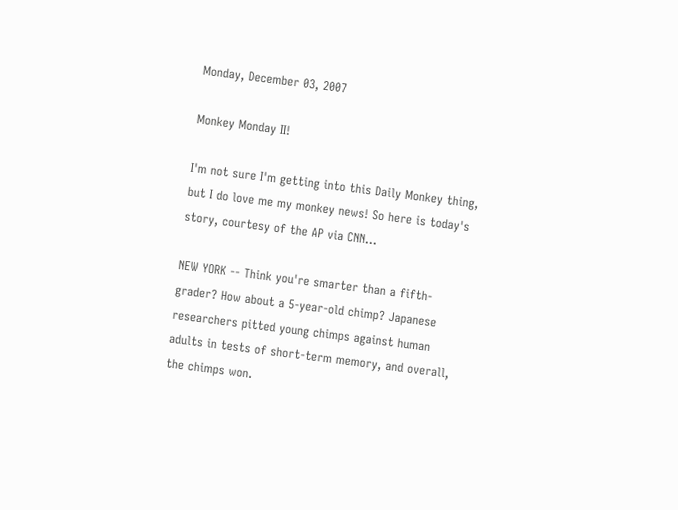Monday, December 03, 2007

Monkey Monday II!

I'm not sure I'm getting into this Daily Monkey thing, but I do love me my monkey news! So here is today's story, courtesy of the AP via CNN...

NEW YORK -- Think you're smarter than a fifth-grader? How about a 5-year-old chimp? Japanese researchers pitted young chimps against human adults in tests of short-term memory, and overall, the chimps won.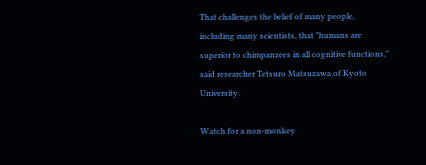That challenges the belief of many people, including many scientists, that "humans are superior to chimpanzees in all cognitive functions," said researcher Tetsuro Matsuzawa of Kyoto University.

Watch for a non-monkey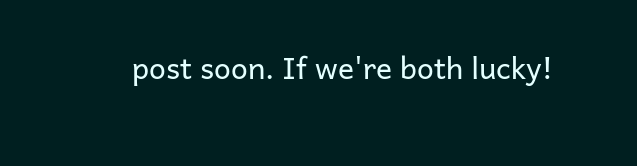post soon. If we're both lucky!